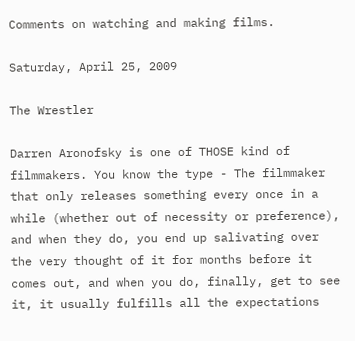Comments on watching and making films.

Saturday, April 25, 2009

The Wrestler

Darren Aronofsky is one of THOSE kind of filmmakers. You know the type - The filmmaker that only releases something every once in a while (whether out of necessity or preference), and when they do, you end up salivating over the very thought of it for months before it comes out, and when you do, finally, get to see it, it usually fulfills all the expectations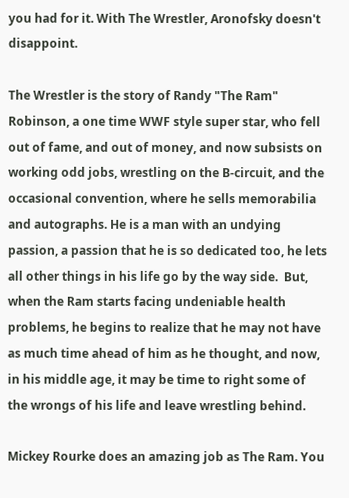you had for it. With The Wrestler, Aronofsky doesn't disappoint.

The Wrestler is the story of Randy "The Ram" Robinson, a one time WWF style super star, who fell out of fame, and out of money, and now subsists on working odd jobs, wrestling on the B-circuit, and the occasional convention, where he sells memorabilia and autographs. He is a man with an undying passion, a passion that he is so dedicated too, he lets all other things in his life go by the way side.  But, when the Ram starts facing undeniable health problems, he begins to realize that he may not have as much time ahead of him as he thought, and now, in his middle age, it may be time to right some of the wrongs of his life and leave wrestling behind.

Mickey Rourke does an amazing job as The Ram. You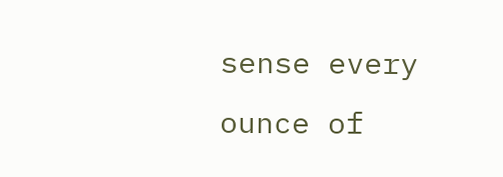sense every ounce of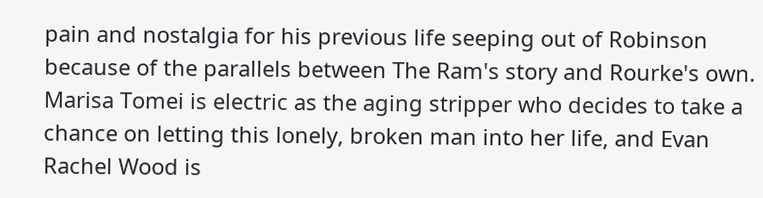pain and nostalgia for his previous life seeping out of Robinson because of the parallels between The Ram's story and Rourke's own. Marisa Tomei is electric as the aging stripper who decides to take a chance on letting this lonely, broken man into her life, and Evan Rachel Wood is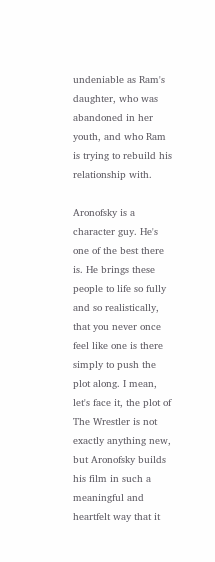undeniable as Ram's daughter, who was abandoned in her youth, and who Ram is trying to rebuild his relationship with.

Aronofsky is a character guy. He's one of the best there is. He brings these people to life so fully and so realistically, that you never once feel like one is there simply to push the plot along. I mean, let's face it, the plot of The Wrestler is not exactly anything new, but Aronofsky builds his film in such a meaningful and heartfelt way that it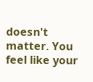doesn't matter. You feel like your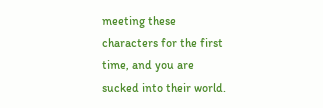meeting these characters for the first time, and you are sucked into their world.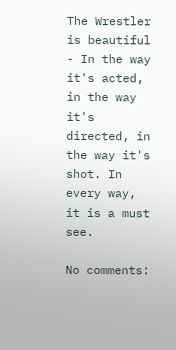The Wrestler is beautiful - In the way it's acted, in the way it's directed, in the way it's shot. In every way, it is a must see.

No comments: